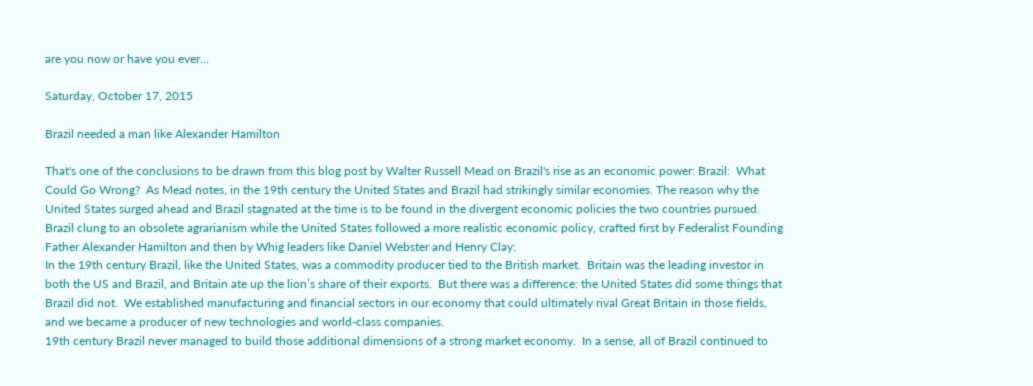are you now or have you ever...

Saturday, October 17, 2015

Brazil needed a man like Alexander Hamilton

That's one of the conclusions to be drawn from this blog post by Walter Russell Mead on Brazil's rise as an economic power: Brazil:  What Could Go Wrong?  As Mead notes, in the 19th century the United States and Brazil had strikingly similar economies. The reason why the United States surged ahead and Brazil stagnated at the time is to be found in the divergent economic policies the two countries pursued. Brazil clung to an obsolete agrarianism while the United States followed a more realistic economic policy, crafted first by Federalist Founding Father Alexander Hamilton and then by Whig leaders like Daniel Webster and Henry Clay:
In the 19th century Brazil, like the United States, was a commodity producer tied to the British market.  Britain was the leading investor in both the US and Brazil, and Britain ate up the lion’s share of their exports.  But there was a difference: the United States did some things that Brazil did not.  We established manufacturing and financial sectors in our economy that could ultimately rival Great Britain in those fields, and we became a producer of new technologies and world-class companies.
19th century Brazil never managed to build those additional dimensions of a strong market economy.  In a sense, all of Brazil continued to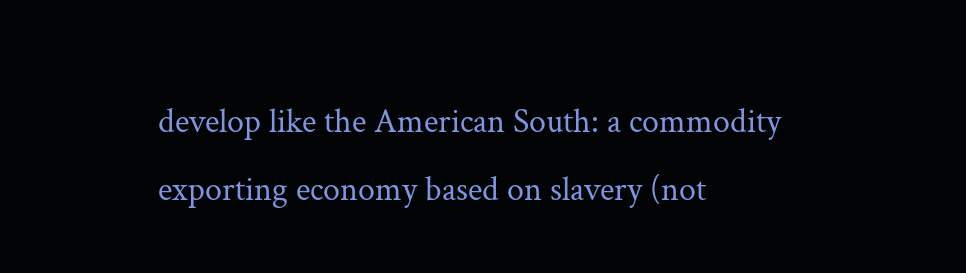develop like the American South: a commodity exporting economy based on slavery (not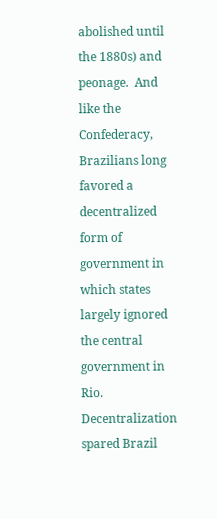abolished until the 1880s) and peonage.  And like the Confederacy, Brazilians long favored a decentralized form of government in which states largely ignored the central government in Rio.
Decentralization spared Brazil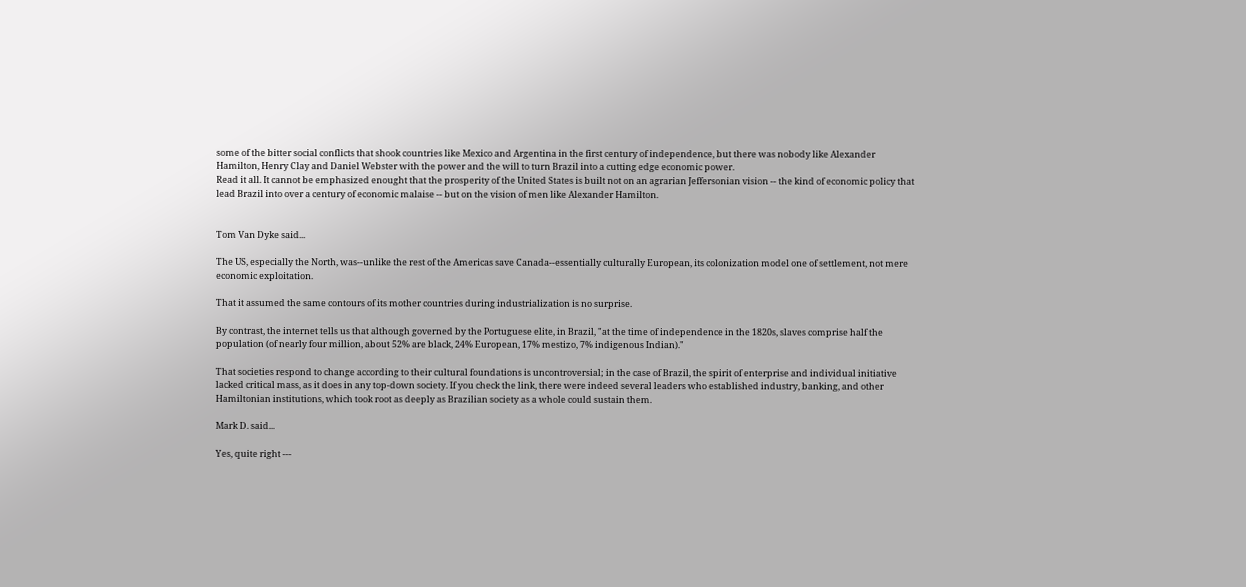some of the bitter social conflicts that shook countries like Mexico and Argentina in the first century of independence, but there was nobody like Alexander Hamilton, Henry Clay and Daniel Webster with the power and the will to turn Brazil into a cutting edge economic power.
Read it all. It cannot be emphasized enought that the prosperity of the United States is built not on an agrarian Jeffersonian vision -- the kind of economic policy that lead Brazil into over a century of economic malaise -- but on the vision of men like Alexander Hamilton.


Tom Van Dyke said...

The US, especially the North, was--unlike the rest of the Americas save Canada--essentially culturally European, its colonization model one of settlement, not mere economic exploitation.

That it assumed the same contours of its mother countries during industrialization is no surprise.

By contrast, the internet tells us that although governed by the Portuguese elite, in Brazil, "at the time of independence in the 1820s, slaves comprise half the population (of nearly four million, about 52% are black, 24% European, 17% mestizo, 7% indigenous Indian)."

That societies respond to change according to their cultural foundations is uncontroversial; in the case of Brazil, the spirit of enterprise and individual initiative lacked critical mass, as it does in any top-down society. If you check the link, there were indeed several leaders who established industry, banking, and other Hamiltonian institutions, which took root as deeply as Brazilian society as a whole could sustain them.

Mark D. said...

Yes, quite right ---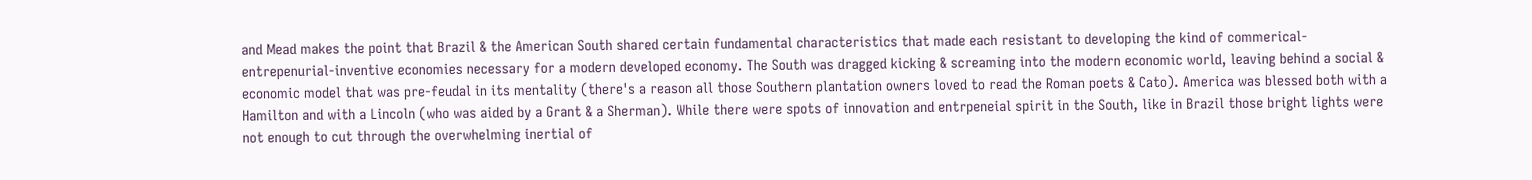and Mead makes the point that Brazil & the American South shared certain fundamental characteristics that made each resistant to developing the kind of commerical-entrepenurial-inventive economies necessary for a modern developed economy. The South was dragged kicking & screaming into the modern economic world, leaving behind a social & economic model that was pre-feudal in its mentality (there's a reason all those Southern plantation owners loved to read the Roman poets & Cato). America was blessed both with a Hamilton and with a Lincoln (who was aided by a Grant & a Sherman). While there were spots of innovation and entrpeneial spirit in the South, like in Brazil those bright lights were not enough to cut through the overwhelming inertial of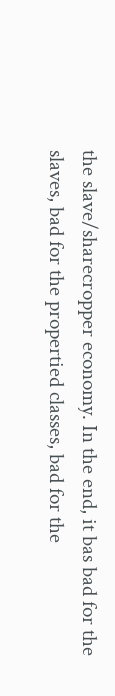the slave/sharecropper economy. In the end, it bas bad for the slaves, bad for the propertied classes, bad for the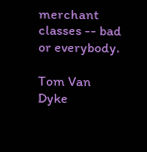merchant classes -- bad or everybody.

Tom Van Dyke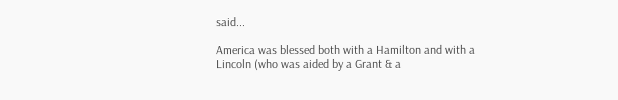said...

America was blessed both with a Hamilton and with a Lincoln (who was aided by a Grant & a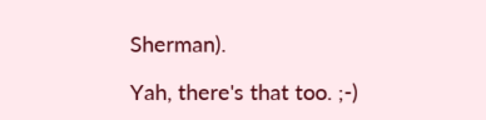Sherman).

Yah, there's that too. ;-)